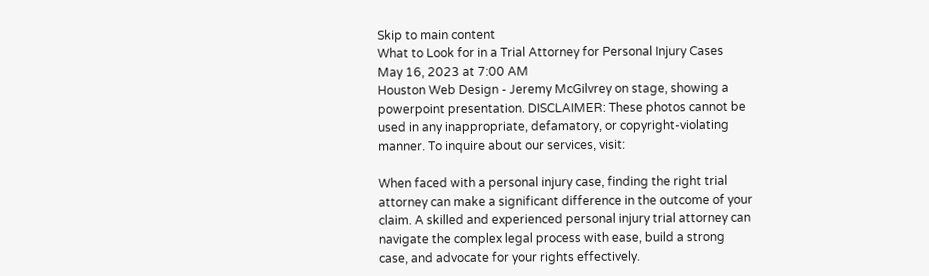Skip to main content
What to Look for in a Trial Attorney for Personal Injury Cases
May 16, 2023 at 7:00 AM
Houston Web Design - Jeremy McGilvrey on stage, showing a powerpoint presentation. DISCLAIMER: These photos cannot be used in any inappropriate, defamatory, or copyright-violating manner. To inquire about our services, visit:

When faced with a personal injury case, finding the right trial attorney can make a significant difference in the outcome of your claim. A skilled and experienced personal injury trial attorney can navigate the complex legal process with ease, build a strong case, and advocate for your rights effectively.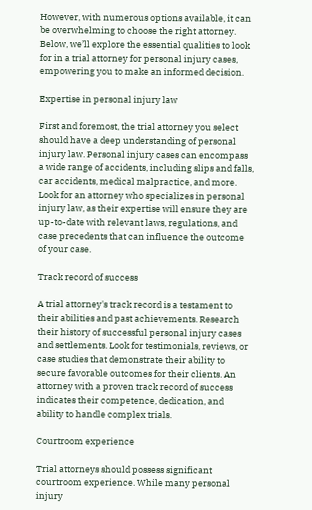However, with numerous options available, it can be overwhelming to choose the right attorney. Below, we’ll explore the essential qualities to look for in a trial attorney for personal injury cases, empowering you to make an informed decision.

Expertise in personal injury law

First and foremost, the trial attorney you select should have a deep understanding of personal injury law. Personal injury cases can encompass a wide range of accidents, including slips and falls, car accidents, medical malpractice, and more. Look for an attorney who specializes in personal injury law, as their expertise will ensure they are up-to-date with relevant laws, regulations, and case precedents that can influence the outcome of your case.

Track record of success

A trial attorney's track record is a testament to their abilities and past achievements. Research their history of successful personal injury cases and settlements. Look for testimonials, reviews, or case studies that demonstrate their ability to secure favorable outcomes for their clients. An attorney with a proven track record of success indicates their competence, dedication, and ability to handle complex trials.

Courtroom experience

Trial attorneys should possess significant courtroom experience. While many personal injury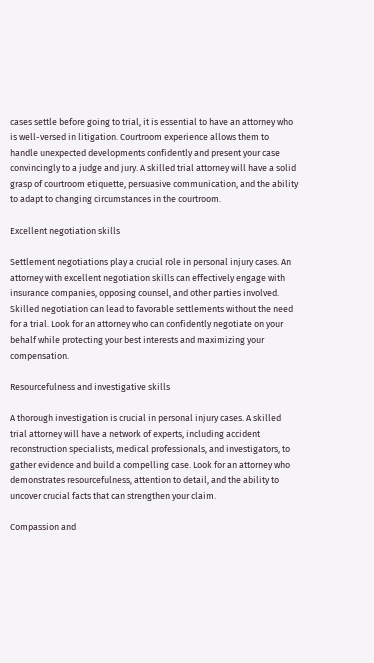cases settle before going to trial, it is essential to have an attorney who is well-versed in litigation. Courtroom experience allows them to handle unexpected developments confidently and present your case convincingly to a judge and jury. A skilled trial attorney will have a solid grasp of courtroom etiquette, persuasive communication, and the ability to adapt to changing circumstances in the courtroom.

Excellent negotiation skills

Settlement negotiations play a crucial role in personal injury cases. An attorney with excellent negotiation skills can effectively engage with insurance companies, opposing counsel, and other parties involved. Skilled negotiation can lead to favorable settlements without the need for a trial. Look for an attorney who can confidently negotiate on your behalf while protecting your best interests and maximizing your compensation.

Resourcefulness and investigative skills

A thorough investigation is crucial in personal injury cases. A skilled trial attorney will have a network of experts, including accident reconstruction specialists, medical professionals, and investigators, to gather evidence and build a compelling case. Look for an attorney who demonstrates resourcefulness, attention to detail, and the ability to uncover crucial facts that can strengthen your claim.

Compassion and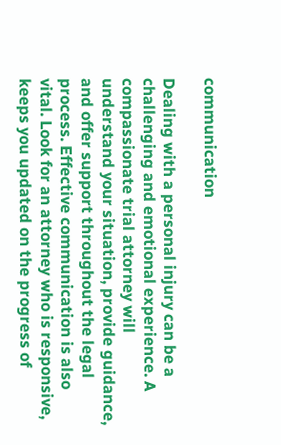communication

Dealing with a personal injury can be a challenging and emotional experience. A compassionate trial attorney will understand your situation, provide guidance, and offer support throughout the legal process. Effective communication is also vital. Look for an attorney who is responsive, keeps you updated on the progress of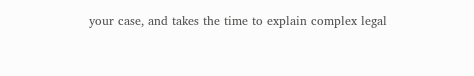your case, and takes the time to explain complex legal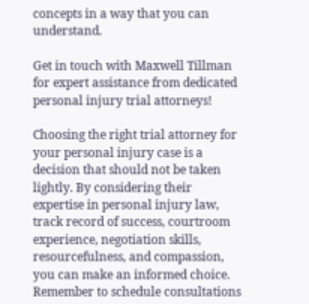concepts in a way that you can understand.

Get in touch with Maxwell Tillman for expert assistance from dedicated personal injury trial attorneys!

Choosing the right trial attorney for your personal injury case is a decision that should not be taken lightly. By considering their expertise in personal injury law, track record of success, courtroom experience, negotiation skills, resourcefulness, and compassion, you can make an informed choice. Remember to schedule consultations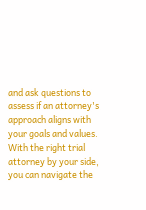and ask questions to assess if an attorney's approach aligns with your goals and values. With the right trial attorney by your side, you can navigate the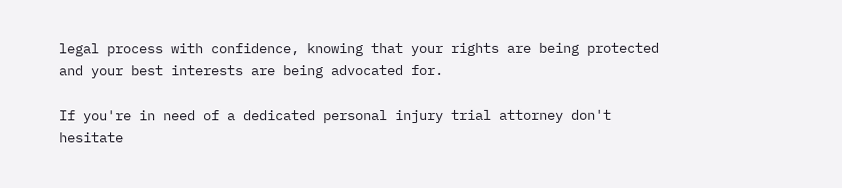legal process with confidence, knowing that your rights are being protected and your best interests are being advocated for.

If you're in need of a dedicated personal injury trial attorney don't hesitate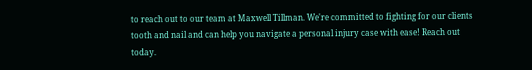to reach out to our team at Maxwell Tillman. We're committed to fighting for our clients tooth and nail and can help you navigate a personal injury case with ease! Reach out today.